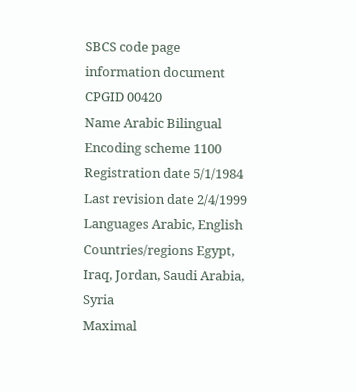SBCS code page information document
CPGID 00420
Name Arabic Bilingual
Encoding scheme 1100
Registration date 5/1/1984
Last revision date 2/4/1999
Languages Arabic, English
Countries/regions Egypt, Iraq, Jordan, Saudi Arabia, Syria
Maximal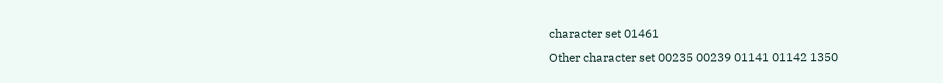character set 01461
Other character set 00235 00239 01141 01142 1350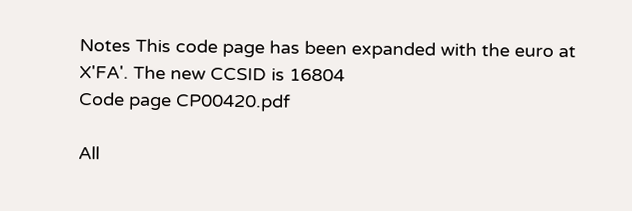Notes This code page has been expanded with the euro at X'FA'. The new CCSID is 16804
Code page CP00420.pdf

All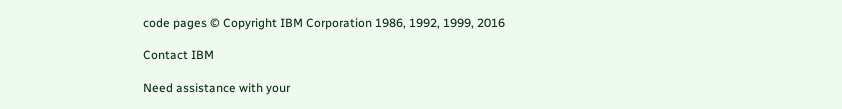code pages © Copyright IBM Corporation 1986, 1992, 1999, 2016

Contact IBM

Need assistance with your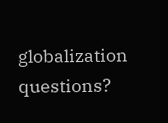globalization questions?